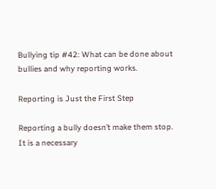Bullying tip #42: What can be done about bullies and why reporting works.

Reporting is Just the First Step

Reporting a bully doesn’t make them stop. It is a necessary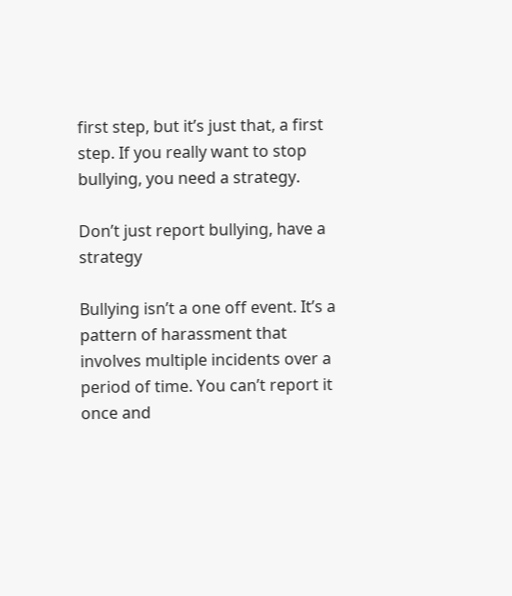first step, but it’s just that, a first step. If you really want to stop bullying, you need a strategy.

Don’t just report bullying, have a strategy

Bullying isn’t a one off event. It’s a pattern of harassment that involves multiple incidents over a period of time. You can’t report it once and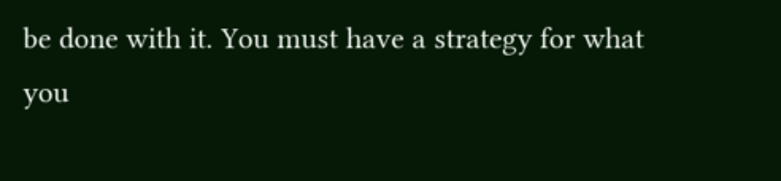be done with it. You must have a strategy for what you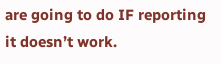are going to do IF reporting it doesn’t work.